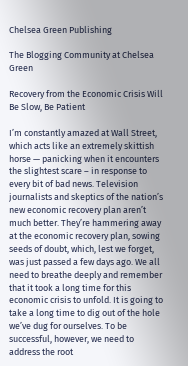Chelsea Green Publishing

The Blogging Community at Chelsea Green

Recovery from the Economic Crisis Will Be Slow, Be Patient

I’m constantly amazed at Wall Street, which acts like an extremely skittish horse — panicking when it encounters the slightest scare – in response to every bit of bad news. Television journalists and skeptics of the nation’s new economic recovery plan aren’t much better. They’re hammering away at the economic recovery plan, sowing seeds of doubt, which, lest we forget, was just passed a few days ago. We all need to breathe deeply and remember that it took a long time for this economic crisis to unfold. It is going to take a long time to dig out of the hole we’ve dug for ourselves. To be successful, however, we need to address the root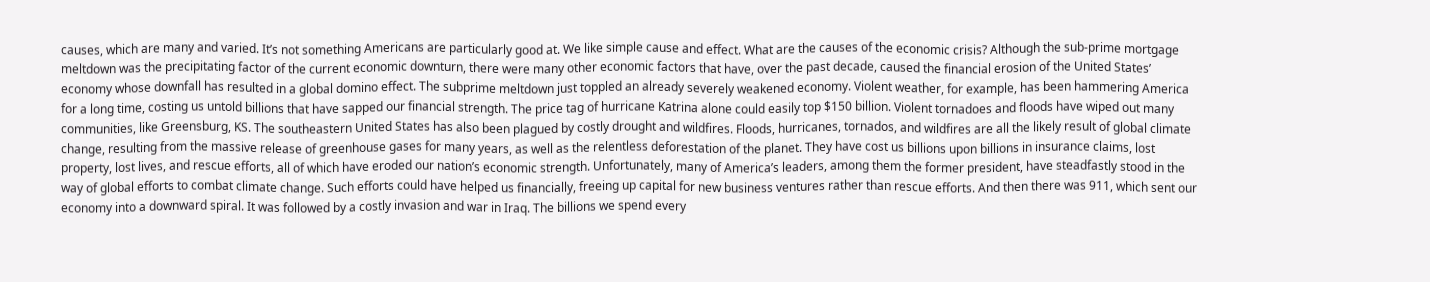causes, which are many and varied. It’s not something Americans are particularly good at. We like simple cause and effect. What are the causes of the economic crisis? Although the sub-prime mortgage meltdown was the precipitating factor of the current economic downturn, there were many other economic factors that have, over the past decade, caused the financial erosion of the United States’ economy whose downfall has resulted in a global domino effect. The subprime meltdown just toppled an already severely weakened economy. Violent weather, for example, has been hammering America for a long time, costing us untold billions that have sapped our financial strength. The price tag of hurricane Katrina alone could easily top $150 billion. Violent tornadoes and floods have wiped out many communities, like Greensburg, KS. The southeastern United States has also been plagued by costly drought and wildfires. Floods, hurricanes, tornados, and wildfires are all the likely result of global climate change, resulting from the massive release of greenhouse gases for many years, as well as the relentless deforestation of the planet. They have cost us billions upon billions in insurance claims, lost property, lost lives, and rescue efforts, all of which have eroded our nation’s economic strength. Unfortunately, many of America’s leaders, among them the former president, have steadfastly stood in the way of global efforts to combat climate change. Such efforts could have helped us financially, freeing up capital for new business ventures rather than rescue efforts. And then there was 911, which sent our economy into a downward spiral. It was followed by a costly invasion and war in Iraq. The billions we spend every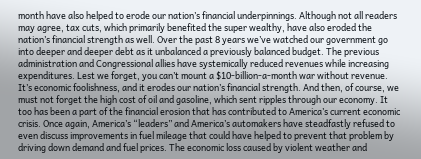month have also helped to erode our nation’s financial underpinnings. Although not all readers may agree, tax cuts, which primarily benefited the super wealthy, have also eroded the nation’s financial strength as well. Over the past 8 years we’ve watched our government go into deeper and deeper debt as it unbalanced a previously balanced budget. The previous administration and Congressional allies have systemically reduced revenues while increasing expenditures. Lest we forget, you can’t mount a $10-billion-a-month war without revenue. It’s economic foolishness, and it erodes our nation’s financial strength. And then, of course, we must not forget the high cost of oil and gasoline, which sent ripples through our economy. It too has been a part of the financial erosion that has contributed to America’s current economic crisis. Once again, America’s “leaders” and America’s automakers have steadfastly refused to even discuss improvements in fuel mileage that could have helped to prevent that problem by driving down demand and fuel prices. The economic loss caused by violent weather and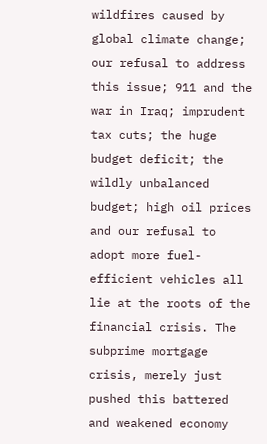wildfires caused by global climate change; our refusal to address this issue; 911 and the war in Iraq; imprudent tax cuts; the huge budget deficit; the wildly unbalanced budget; high oil prices and our refusal to adopt more fuel-efficient vehicles all lie at the roots of the financial crisis. The subprime mortgage crisis, merely just pushed this battered and weakened economy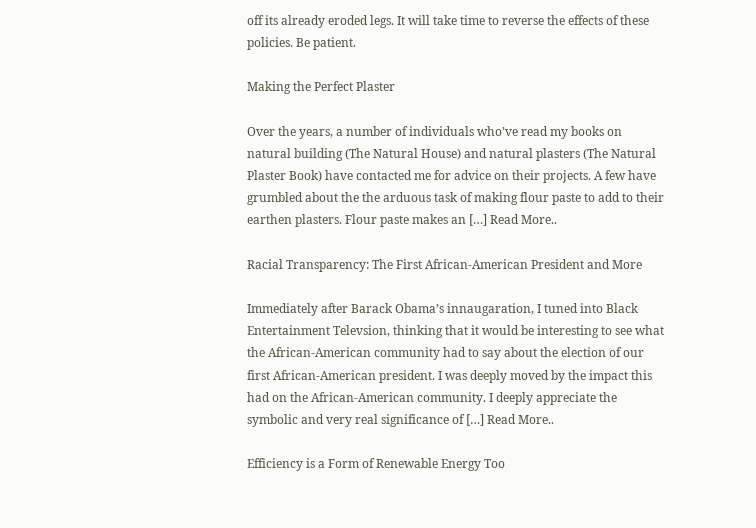off its already eroded legs. It will take time to reverse the effects of these policies. Be patient.

Making the Perfect Plaster

Over the years, a number of individuals who’ve read my books on natural building (The Natural House) and natural plasters (The Natural Plaster Book) have contacted me for advice on their projects. A few have grumbled about the the arduous task of making flour paste to add to their earthen plasters. Flour paste makes an […] Read More..

Racial Transparency: The First African-American President and More

Immediately after Barack Obama’s innaugaration, I tuned into Black Entertainment Televsion, thinking that it would be interesting to see what the African-American community had to say about the election of our first African-American president. I was deeply moved by the impact this had on the African-American community. I deeply appreciate the symbolic and very real significance of […] Read More..

Efficiency is a Form of Renewable Energy Too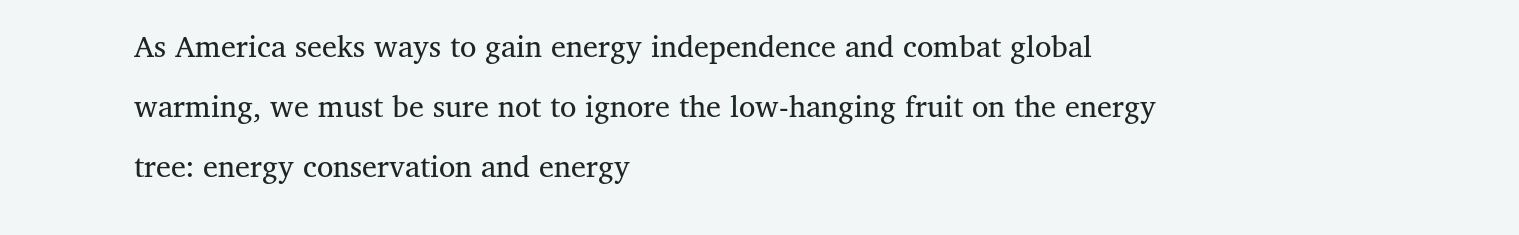As America seeks ways to gain energy independence and combat global warming, we must be sure not to ignore the low-hanging fruit on the energy tree: energy conservation and energy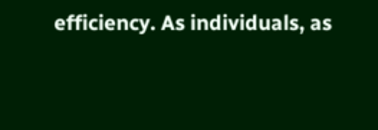efficiency. As individuals, as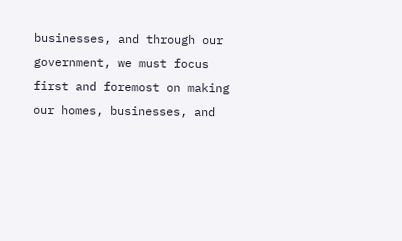businesses, and through our government, we must focus first and foremost on making our homes, businesses, and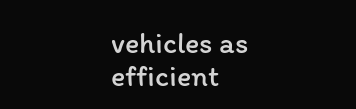vehicles as efficient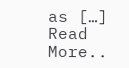as […] Read More..